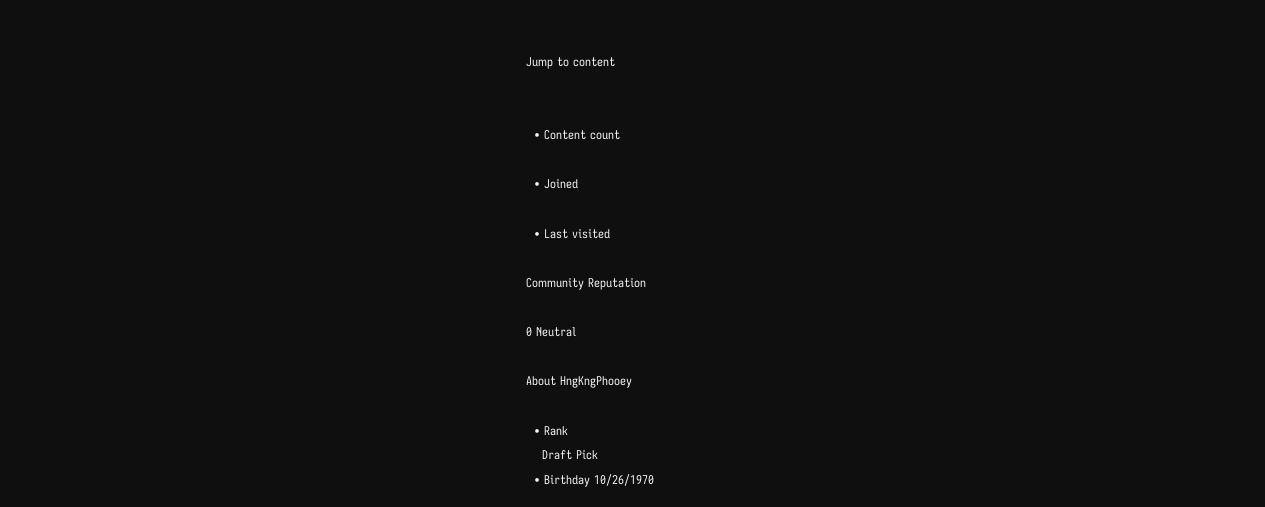Jump to content


  • Content count

  • Joined

  • Last visited

Community Reputation

0 Neutral

About HngKngPhooey

  • Rank
    Draft Pick
  • Birthday 10/26/1970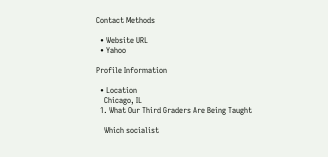Contact Methods

  • Website URL
  • Yahoo

Profile Information

  • Location
    Chicago, IL
  1. What Our Third Graders Are Being Taught

    Which socialist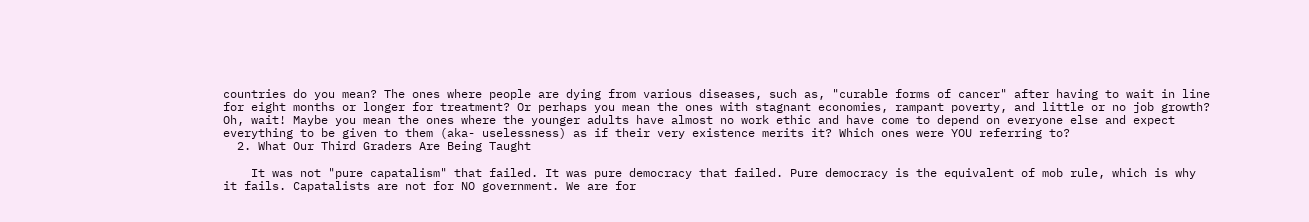countries do you mean? The ones where people are dying from various diseases, such as, "curable forms of cancer" after having to wait in line for eight months or longer for treatment? Or perhaps you mean the ones with stagnant economies, rampant poverty, and little or no job growth? Oh, wait! Maybe you mean the ones where the younger adults have almost no work ethic and have come to depend on everyone else and expect everything to be given to them (aka- uselessness) as if their very existence merits it? Which ones were YOU referring to?
  2. What Our Third Graders Are Being Taught

    It was not "pure capatalism" that failed. It was pure democracy that failed. Pure democracy is the equivalent of mob rule, which is why it fails. Capatalists are not for NO government. We are for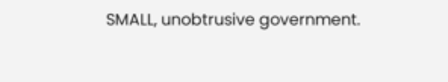SMALL, unobtrusive government.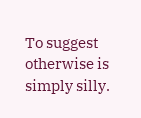To suggest otherwise is simply silly.